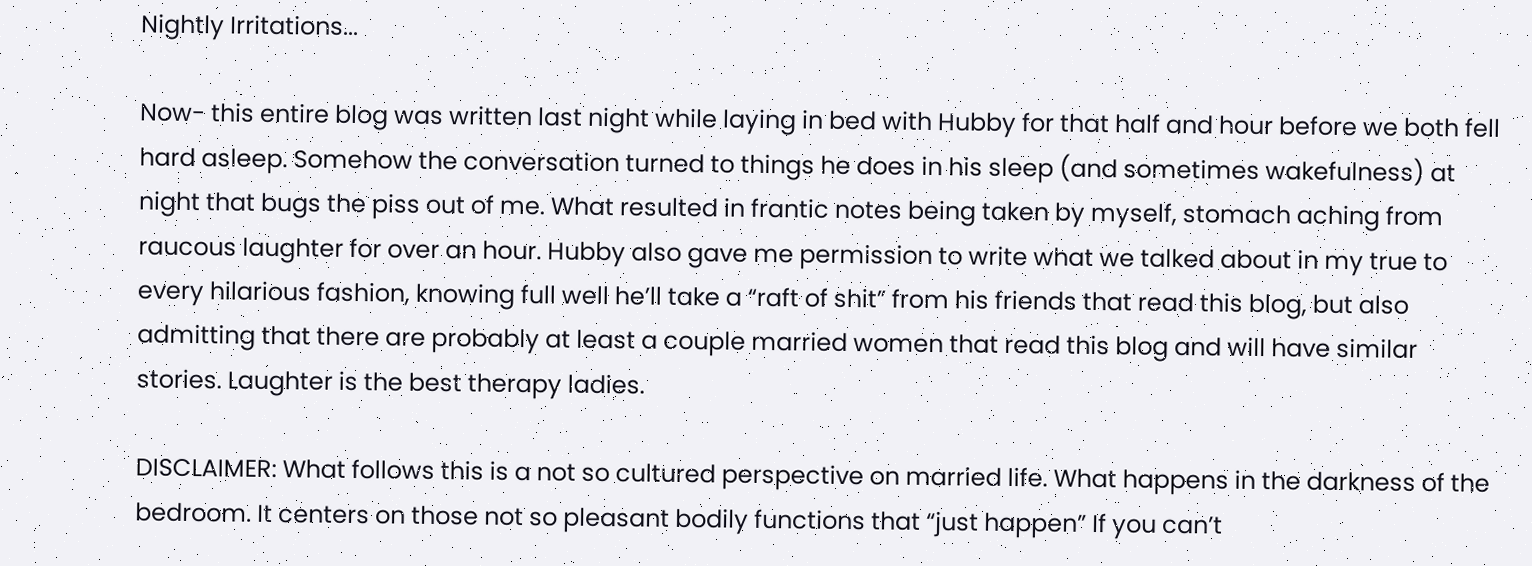Nightly Irritations...

Now- this entire blog was written last night while laying in bed with Hubby for that half and hour before we both fell hard asleep. Somehow the conversation turned to things he does in his sleep (and sometimes wakefulness) at night that bugs the piss out of me. What resulted in frantic notes being taken by myself, stomach aching from raucous laughter for over an hour. Hubby also gave me permission to write what we talked about in my true to every hilarious fashion, knowing full well he’ll take a “raft of shit” from his friends that read this blog, but also admitting that there are probably at least a couple married women that read this blog and will have similar stories. Laughter is the best therapy ladies.

DISCLAIMER: What follows this is a not so cultured perspective on married life. What happens in the darkness of the bedroom. It centers on those not so pleasant bodily functions that “just happen” If you can’t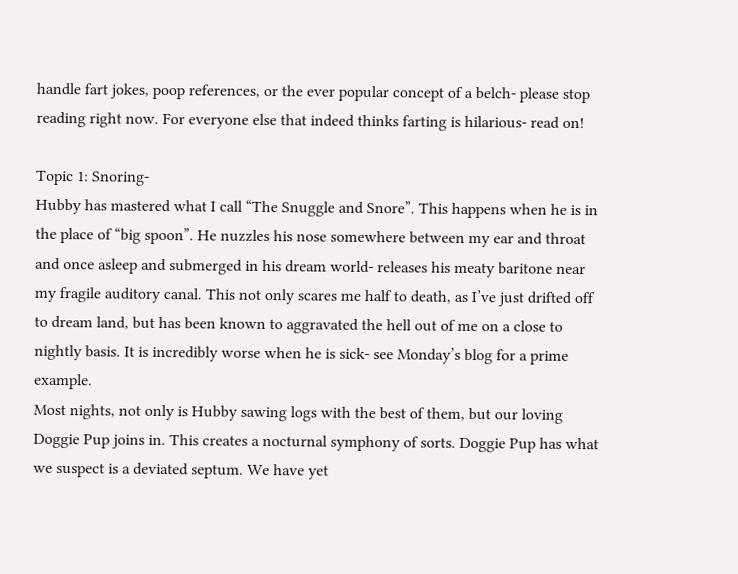handle fart jokes, poop references, or the ever popular concept of a belch- please stop reading right now. For everyone else that indeed thinks farting is hilarious- read on!

Topic 1: Snoring-
Hubby has mastered what I call “The Snuggle and Snore”. This happens when he is in the place of “big spoon”. He nuzzles his nose somewhere between my ear and throat and once asleep and submerged in his dream world- releases his meaty baritone near my fragile auditory canal. This not only scares me half to death, as I’ve just drifted off to dream land, but has been known to aggravated the hell out of me on a close to nightly basis. It is incredibly worse when he is sick- see Monday’s blog for a prime example.
Most nights, not only is Hubby sawing logs with the best of them, but our loving Doggie Pup joins in. This creates a nocturnal symphony of sorts. Doggie Pup has what we suspect is a deviated septum. We have yet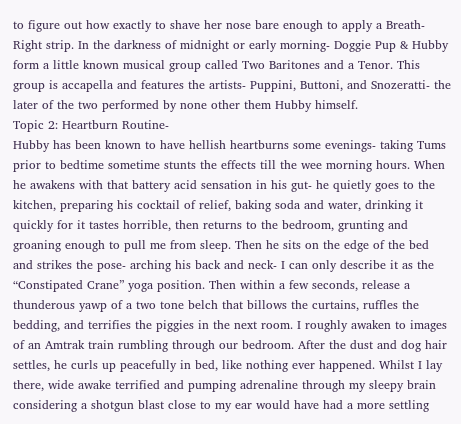to figure out how exactly to shave her nose bare enough to apply a Breath-Right strip. In the darkness of midnight or early morning- Doggie Pup & Hubby form a little known musical group called Two Baritones and a Tenor. This group is accapella and features the artists- Puppini, Buttoni, and Snozeratti- the later of the two performed by none other them Hubby himself.
Topic 2: Heartburn Routine-
Hubby has been known to have hellish heartburns some evenings- taking Tums prior to bedtime sometime stunts the effects till the wee morning hours. When he awakens with that battery acid sensation in his gut- he quietly goes to the kitchen, preparing his cocktail of relief, baking soda and water, drinking it quickly for it tastes horrible, then returns to the bedroom, grunting and groaning enough to pull me from sleep. Then he sits on the edge of the bed and strikes the pose- arching his back and neck- I can only describe it as the “Constipated Crane” yoga position. Then within a few seconds, release a thunderous yawp of a two tone belch that billows the curtains, ruffles the bedding, and terrifies the piggies in the next room. I roughly awaken to images of an Amtrak train rumbling through our bedroom. After the dust and dog hair settles, he curls up peacefully in bed, like nothing ever happened. Whilst I lay there, wide awake terrified and pumping adrenaline through my sleepy brain considering a shotgun blast close to my ear would have had a more settling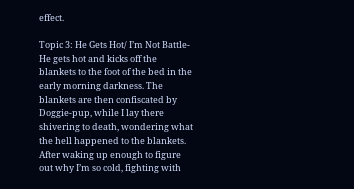effect.

Topic 3: He Gets Hot/ I’m Not Battle-
He gets hot and kicks off the blankets to the foot of the bed in the early morning darkness. The blankets are then confiscated by Doggie-pup, while I lay there shivering to death, wondering what the hell happened to the blankets. After waking up enough to figure out why I’m so cold, fighting with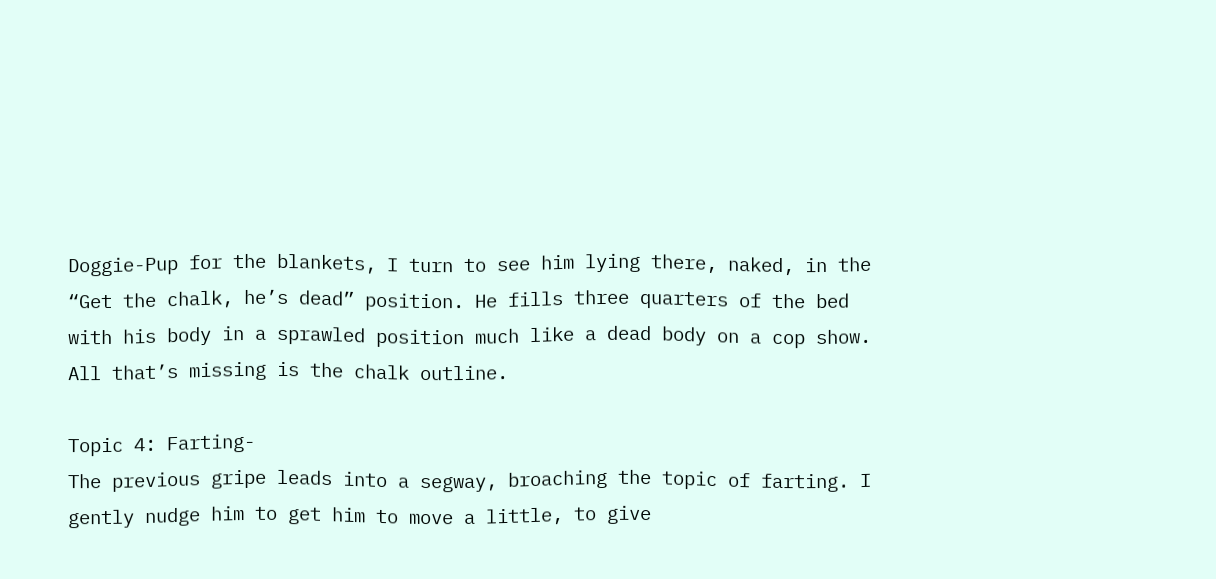Doggie-Pup for the blankets, I turn to see him lying there, naked, in the “Get the chalk, he’s dead” position. He fills three quarters of the bed with his body in a sprawled position much like a dead body on a cop show. All that’s missing is the chalk outline.

Topic 4: Farting-
The previous gripe leads into a segway, broaching the topic of farting. I gently nudge him to get him to move a little, to give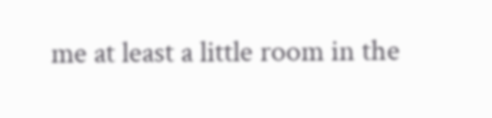me at least a little room in the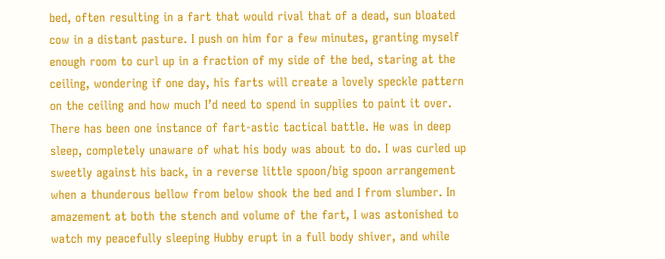bed, often resulting in a fart that would rival that of a dead, sun bloated cow in a distant pasture. I push on him for a few minutes, granting myself enough room to curl up in a fraction of my side of the bed, staring at the ceiling, wondering if one day, his farts will create a lovely speckle pattern on the ceiling and how much I’d need to spend in supplies to paint it over.
There has been one instance of fart-astic tactical battle. He was in deep sleep, completely unaware of what his body was about to do. I was curled up sweetly against his back, in a reverse little spoon/big spoon arrangement when a thunderous bellow from below shook the bed and I from slumber. In amazement at both the stench and volume of the fart, I was astonished to watch my peacefully sleeping Hubby erupt in a full body shiver, and while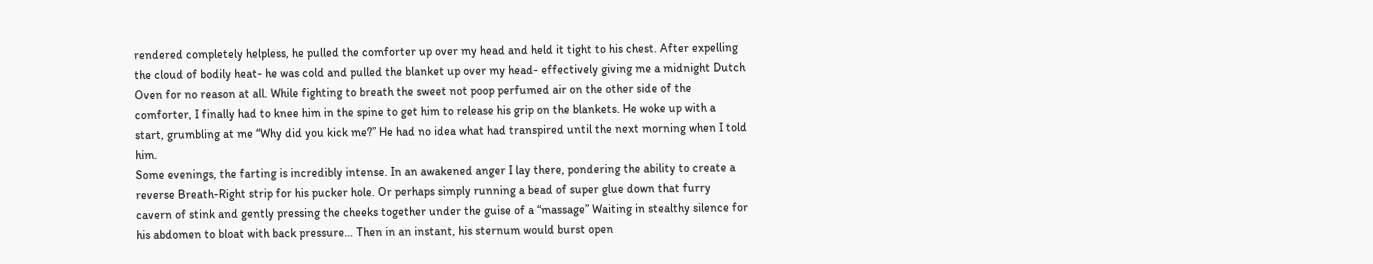rendered completely helpless, he pulled the comforter up over my head and held it tight to his chest. After expelling the cloud of bodily heat- he was cold and pulled the blanket up over my head- effectively giving me a midnight Dutch Oven for no reason at all. While fighting to breath the sweet not poop perfumed air on the other side of the comforter, I finally had to knee him in the spine to get him to release his grip on the blankets. He woke up with a start, grumbling at me “Why did you kick me?” He had no idea what had transpired until the next morning when I told him.
Some evenings, the farting is incredibly intense. In an awakened anger I lay there, pondering the ability to create a reverse Breath-Right strip for his pucker hole. Or perhaps simply running a bead of super glue down that furry cavern of stink and gently pressing the cheeks together under the guise of a “massage” Waiting in stealthy silence for his abdomen to bloat with back pressure… Then in an instant, his sternum would burst open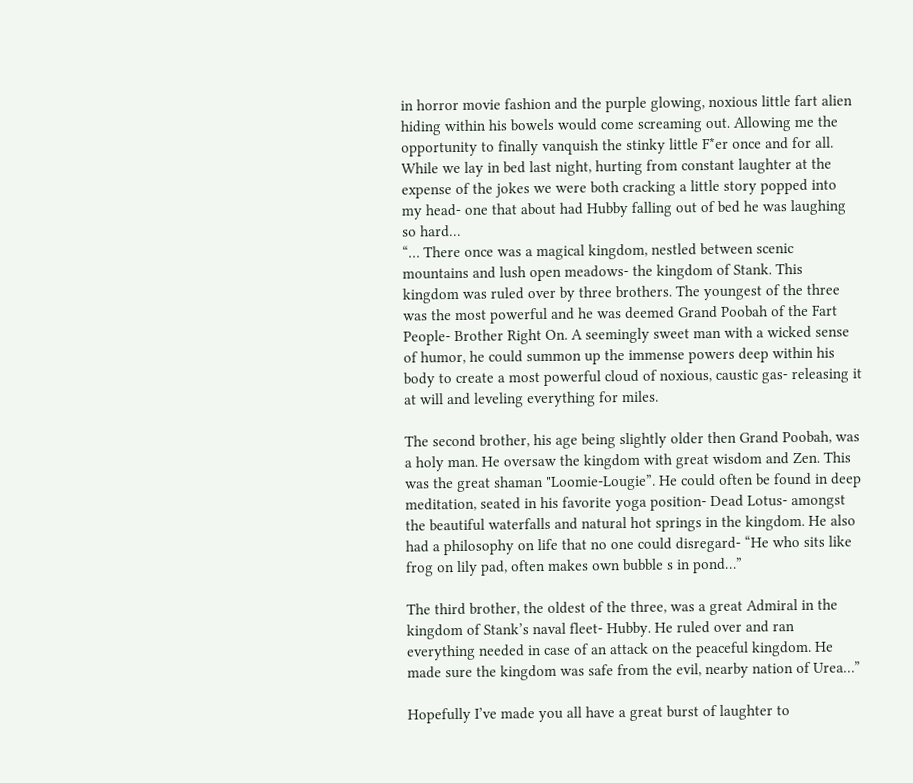in horror movie fashion and the purple glowing, noxious little fart alien hiding within his bowels would come screaming out. Allowing me the opportunity to finally vanquish the stinky little F*er once and for all.
While we lay in bed last night, hurting from constant laughter at the expense of the jokes we were both cracking a little story popped into my head- one that about had Hubby falling out of bed he was laughing so hard…
“… There once was a magical kingdom, nestled between scenic mountains and lush open meadows- the kingdom of Stank. This kingdom was ruled over by three brothers. The youngest of the three was the most powerful and he was deemed Grand Poobah of the Fart People- Brother Right On. A seemingly sweet man with a wicked sense of humor, he could summon up the immense powers deep within his body to create a most powerful cloud of noxious, caustic gas- releasing it at will and leveling everything for miles.

The second brother, his age being slightly older then Grand Poobah, was a holy man. He oversaw the kingdom with great wisdom and Zen. This was the great shaman "Loomie-Lougie”. He could often be found in deep meditation, seated in his favorite yoga position- Dead Lotus- amongst the beautiful waterfalls and natural hot springs in the kingdom. He also had a philosophy on life that no one could disregard- “He who sits like frog on lily pad, often makes own bubble s in pond…”

The third brother, the oldest of the three, was a great Admiral in the kingdom of Stank’s naval fleet- Hubby. He ruled over and ran everything needed in case of an attack on the peaceful kingdom. He made sure the kingdom was safe from the evil, nearby nation of Urea…”

Hopefully I’ve made you all have a great burst of laughter to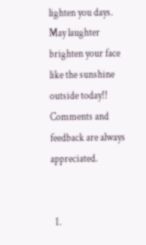lighten you days. May laughter brighten your face like the sunshine outside today!! Comments and feedback are always appreciated.


  1.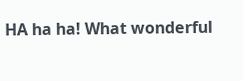HA ha ha! What wonderful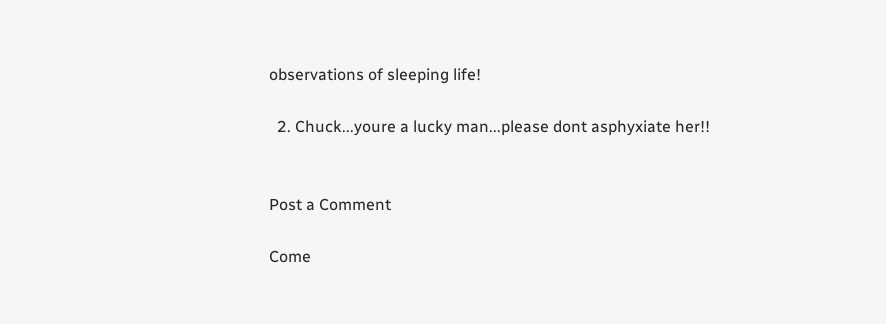observations of sleeping life!

  2. Chuck...youre a lucky man...please dont asphyxiate her!!


Post a Comment

Come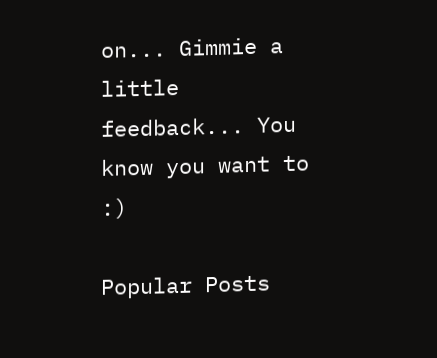on... Gimmie a little feedback... You know you want to :)

Popular Posts